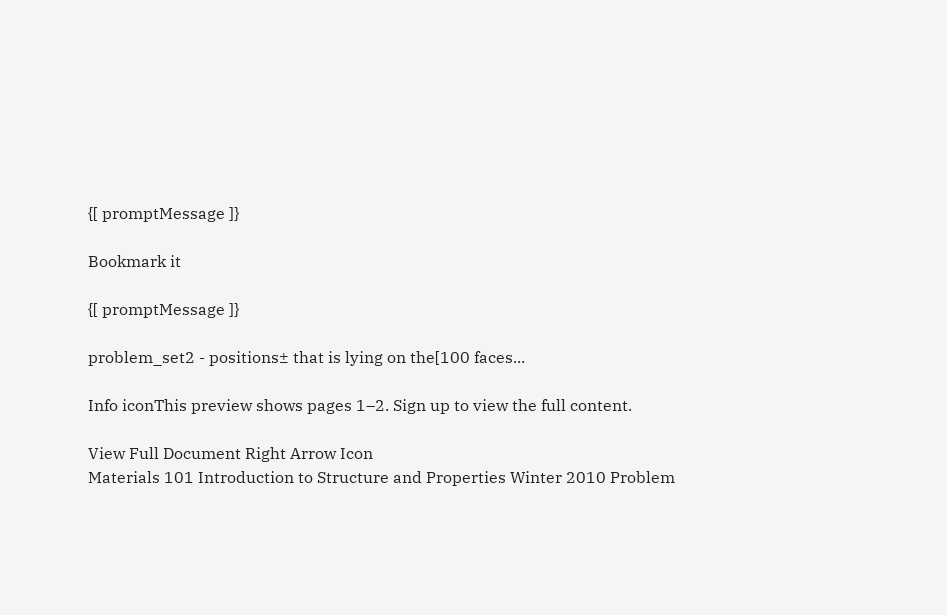{[ promptMessage ]}

Bookmark it

{[ promptMessage ]}

problem_set2 - positions± that is lying on the[100 faces...

Info iconThis preview shows pages 1–2. Sign up to view the full content.

View Full Document Right Arrow Icon
Materials 101 Introduction to Structure and Properties Winter 2010 Problem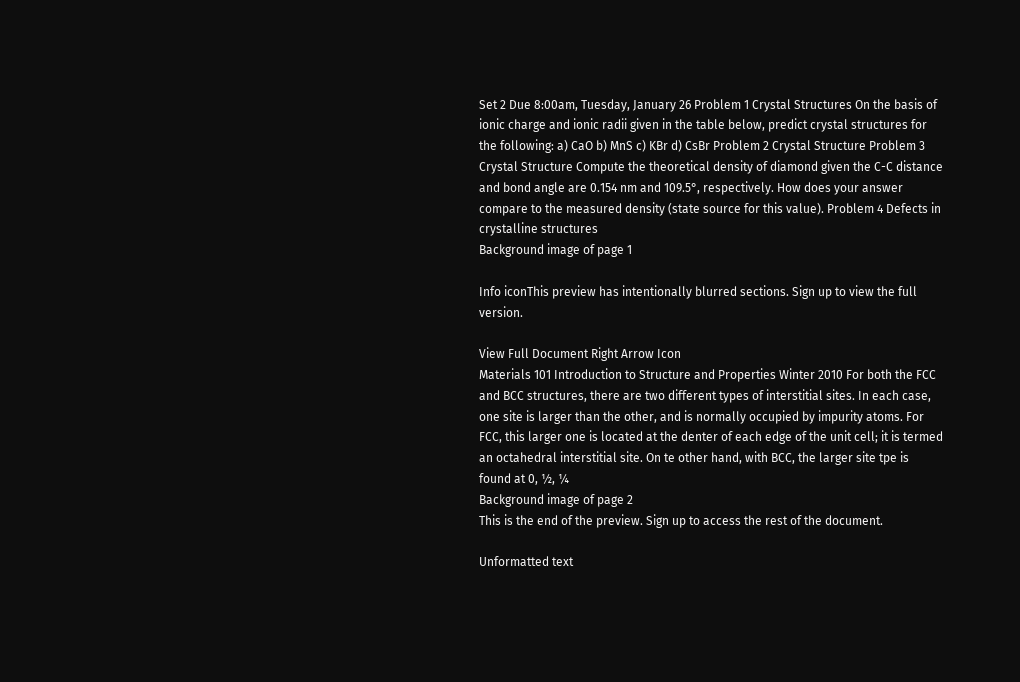Set 2 Due 8:00am, Tuesday, January 26 Problem 1 Crystal Structures On the basis of ionic charge and ionic radii given in the table below, predict crystal structures for the following: a) CaO b) MnS c) KBr d) CsBr Problem 2 Crystal Structure Problem 3 Crystal Structure Compute the theoretical density of diamond given the C-C distance and bond angle are 0.154 nm and 109.5°, respectively. How does your answer compare to the measured density (state source for this value). Problem 4 Defects in crystalline structures
Background image of page 1

Info iconThis preview has intentionally blurred sections. Sign up to view the full version.

View Full Document Right Arrow Icon
Materials 101 Introduction to Structure and Properties Winter 2010 For both the FCC and BCC structures, there are two different types of interstitial sites. In each case, one site is larger than the other, and is normally occupied by impurity atoms. For FCC, this larger one is located at the denter of each edge of the unit cell; it is termed an octahedral interstitial site. On te other hand, with BCC, the larger site tpe is found at 0, ½, ¼
Background image of page 2
This is the end of the preview. Sign up to access the rest of the document.

Unformatted text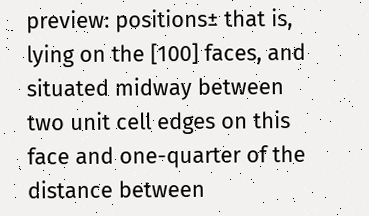preview: positions± that is, lying on the [100] faces, and situated midway between two unit cell edges on this face and one-quarter of the distance between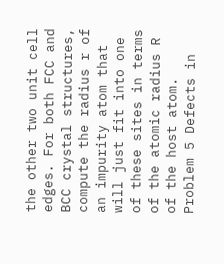the other two unit cell edges. For both FCC and BCC crystal structures, compute the radius r of an impurity atom that will just fit into one of these sites in terms of the atomic radius R of the host atom. Problem 5 Defects in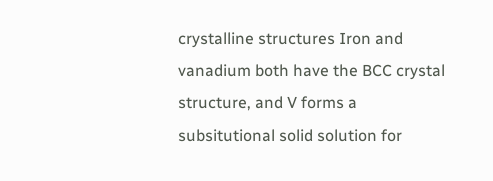crystalline structures Iron and vanadium both have the BCC crystal structure, and V forms a subsitutional solid solution for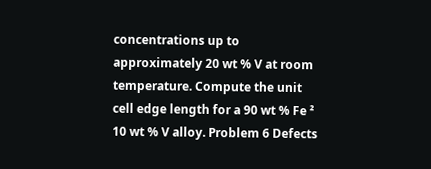concentrations up to approximately 20 wt % V at room temperature. Compute the unit cell edge length for a 90 wt % Fe ² 10 wt % V alloy. Problem 6 Defects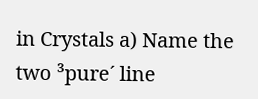in Crystals a) Name the two ³pure´ line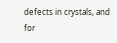defects in crystals, and for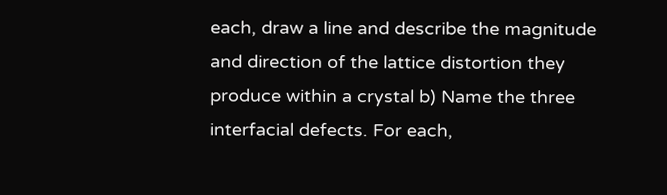each, draw a line and describe the magnitude and direction of the lattice distortion they produce within a crystal b) Name the three interfacial defects. For each,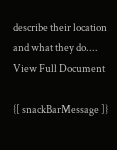describe their location and what they do....
View Full Document

{[ snackBarMessage ]}